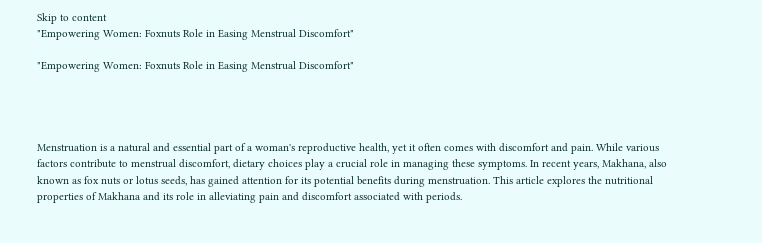Skip to content
"Empowering Women: Foxnuts Role in Easing Menstrual Discomfort"

"Empowering Women: Foxnuts Role in Easing Menstrual Discomfort"




Menstruation is a natural and essential part of a woman's reproductive health, yet it often comes with discomfort and pain. While various factors contribute to menstrual discomfort, dietary choices play a crucial role in managing these symptoms. In recent years, Makhana, also known as fox nuts or lotus seeds, has gained attention for its potential benefits during menstruation. This article explores the nutritional properties of Makhana and its role in alleviating pain and discomfort associated with periods.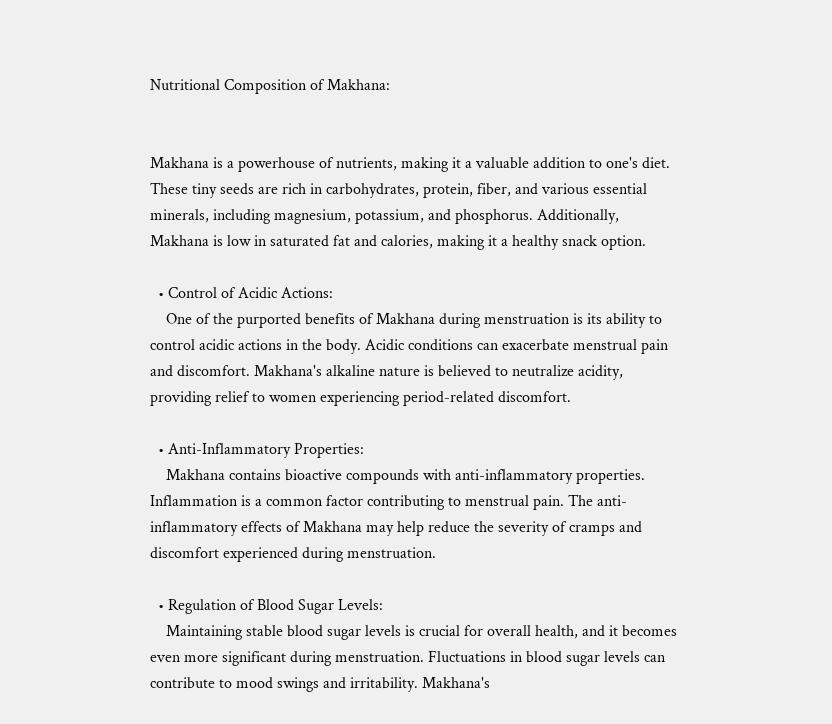Nutritional Composition of Makhana:


Makhana is a powerhouse of nutrients, making it a valuable addition to one's diet. These tiny seeds are rich in carbohydrates, protein, fiber, and various essential minerals, including magnesium, potassium, and phosphorus. Additionally, Makhana is low in saturated fat and calories, making it a healthy snack option.

  • Control of Acidic Actions:
    One of the purported benefits of Makhana during menstruation is its ability to control acidic actions in the body. Acidic conditions can exacerbate menstrual pain and discomfort. Makhana's alkaline nature is believed to neutralize acidity, providing relief to women experiencing period-related discomfort.

  • Anti-Inflammatory Properties:
    Makhana contains bioactive compounds with anti-inflammatory properties. Inflammation is a common factor contributing to menstrual pain. The anti-inflammatory effects of Makhana may help reduce the severity of cramps and discomfort experienced during menstruation.

  • Regulation of Blood Sugar Levels:
    Maintaining stable blood sugar levels is crucial for overall health, and it becomes even more significant during menstruation. Fluctuations in blood sugar levels can contribute to mood swings and irritability. Makhana's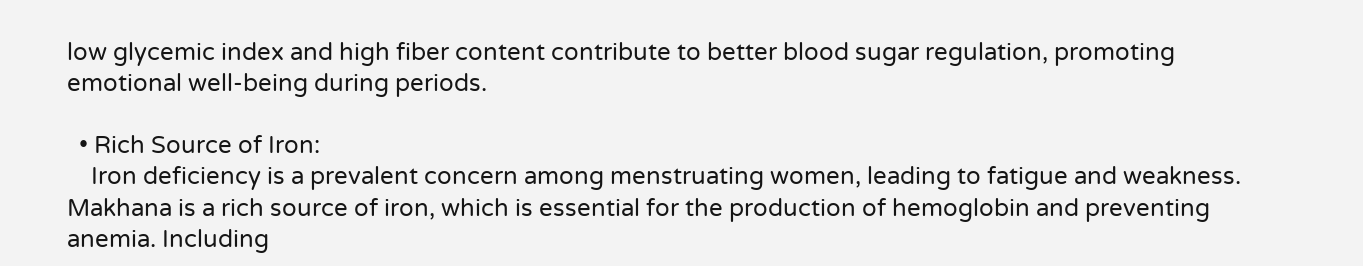low glycemic index and high fiber content contribute to better blood sugar regulation, promoting emotional well-being during periods.

  • Rich Source of Iron:
    Iron deficiency is a prevalent concern among menstruating women, leading to fatigue and weakness. Makhana is a rich source of iron, which is essential for the production of hemoglobin and preventing anemia. Including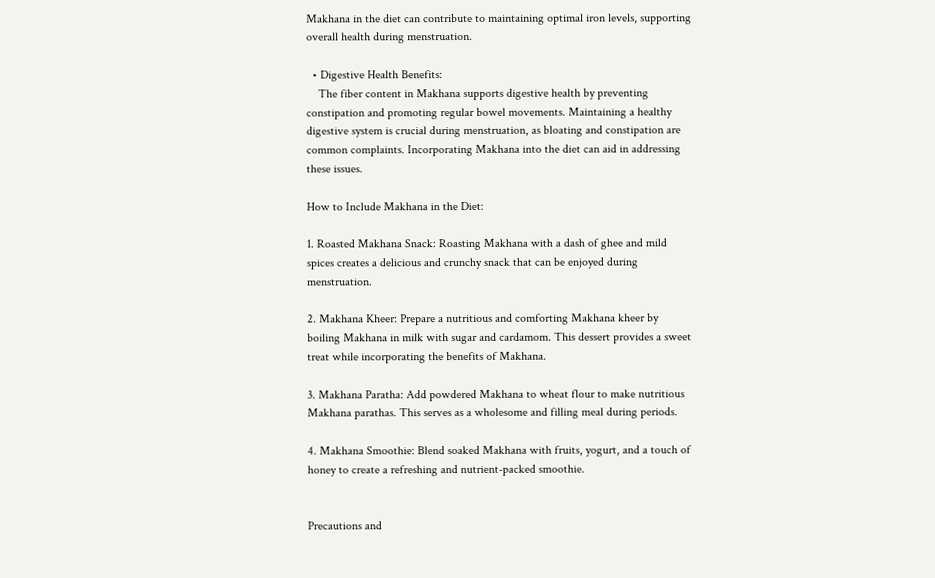Makhana in the diet can contribute to maintaining optimal iron levels, supporting overall health during menstruation.

  • Digestive Health Benefits:
    The fiber content in Makhana supports digestive health by preventing constipation and promoting regular bowel movements. Maintaining a healthy digestive system is crucial during menstruation, as bloating and constipation are common complaints. Incorporating Makhana into the diet can aid in addressing these issues.

How to Include Makhana in the Diet:

1. Roasted Makhana Snack: Roasting Makhana with a dash of ghee and mild spices creates a delicious and crunchy snack that can be enjoyed during menstruation.

2. Makhana Kheer: Prepare a nutritious and comforting Makhana kheer by boiling Makhana in milk with sugar and cardamom. This dessert provides a sweet treat while incorporating the benefits of Makhana.

3. Makhana Paratha: Add powdered Makhana to wheat flour to make nutritious Makhana parathas. This serves as a wholesome and filling meal during periods.

4. Makhana Smoothie: Blend soaked Makhana with fruits, yogurt, and a touch of honey to create a refreshing and nutrient-packed smoothie.


Precautions and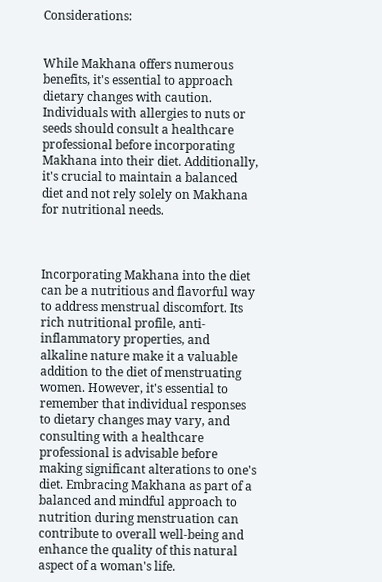Considerations:


While Makhana offers numerous benefits, it's essential to approach dietary changes with caution. Individuals with allergies to nuts or seeds should consult a healthcare professional before incorporating Makhana into their diet. Additionally, it's crucial to maintain a balanced diet and not rely solely on Makhana for nutritional needs.



Incorporating Makhana into the diet can be a nutritious and flavorful way to address menstrual discomfort. Its rich nutritional profile, anti-inflammatory properties, and alkaline nature make it a valuable addition to the diet of menstruating women. However, it's essential to remember that individual responses to dietary changes may vary, and consulting with a healthcare professional is advisable before making significant alterations to one's diet. Embracing Makhana as part of a balanced and mindful approach to nutrition during menstruation can contribute to overall well-being and enhance the quality of this natural aspect of a woman's life.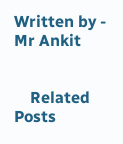Written by - Mr Ankit


    Related Posts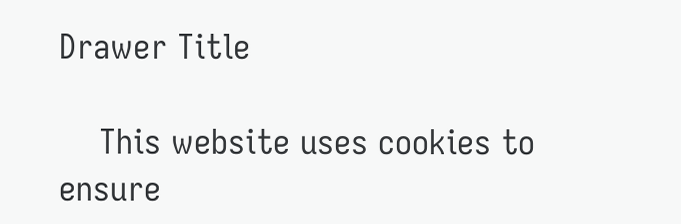Drawer Title

    This website uses cookies to ensure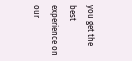you get the best experience on our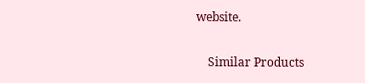website.

    Similar Products